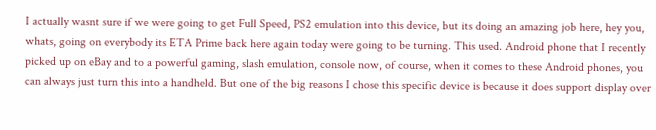I actually wasnt sure if we were going to get Full Speed, PS2 emulation into this device, but its doing an amazing job here, hey you, whats, going on everybody its ETA Prime back here again today were going to be turning. This used. Android phone that I recently picked up on eBay and to a powerful gaming, slash emulation, console now, of course, when it comes to these Android phones, you can always just turn this into a handheld. But one of the big reasons I chose this specific device is because it does support display over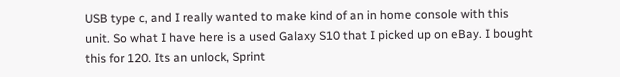USB type c, and I really wanted to make kind of an in home console with this unit. So what I have here is a used Galaxy S10 that I picked up on eBay. I bought this for 120. Its an unlock, Sprint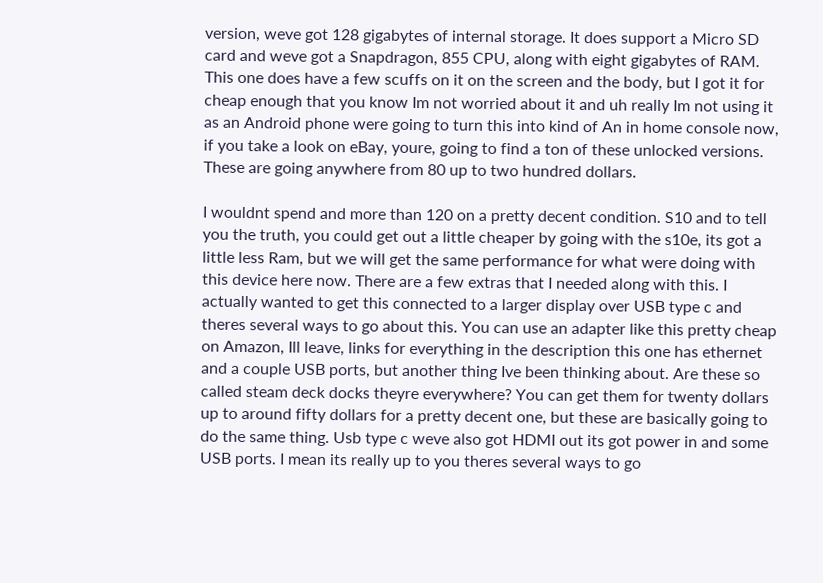version, weve got 128 gigabytes of internal storage. It does support a Micro SD card and weve got a Snapdragon, 855 CPU, along with eight gigabytes of RAM. This one does have a few scuffs on it on the screen and the body, but I got it for cheap enough that you know Im not worried about it and uh really Im not using it as an Android phone were going to turn this into kind of An in home console now, if you take a look on eBay, youre, going to find a ton of these unlocked versions. These are going anywhere from 80 up to two hundred dollars.

I wouldnt spend and more than 120 on a pretty decent condition. S10 and to tell you the truth, you could get out a little cheaper by going with the s10e, its got a little less Ram, but we will get the same performance for what were doing with this device here now. There are a few extras that I needed along with this. I actually wanted to get this connected to a larger display over USB type c and theres several ways to go about this. You can use an adapter like this pretty cheap on Amazon, Ill leave, links for everything in the description this one has ethernet and a couple USB ports, but another thing Ive been thinking about. Are these so called steam deck docks theyre everywhere? You can get them for twenty dollars up to around fifty dollars for a pretty decent one, but these are basically going to do the same thing. Usb type c weve also got HDMI out its got power in and some USB ports. I mean its really up to you theres several ways to go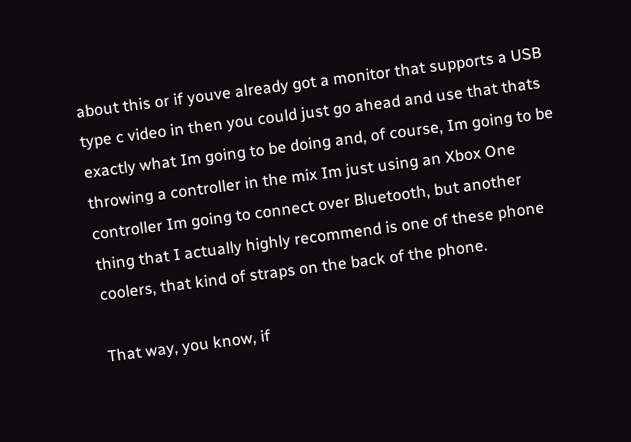about this or if youve already got a monitor that supports a USB type c video in then you could just go ahead and use that thats exactly what Im going to be doing and, of course, Im going to be throwing a controller in the mix Im just using an Xbox One controller Im going to connect over Bluetooth, but another thing that I actually highly recommend is one of these phone coolers, that kind of straps on the back of the phone.

That way, you know, if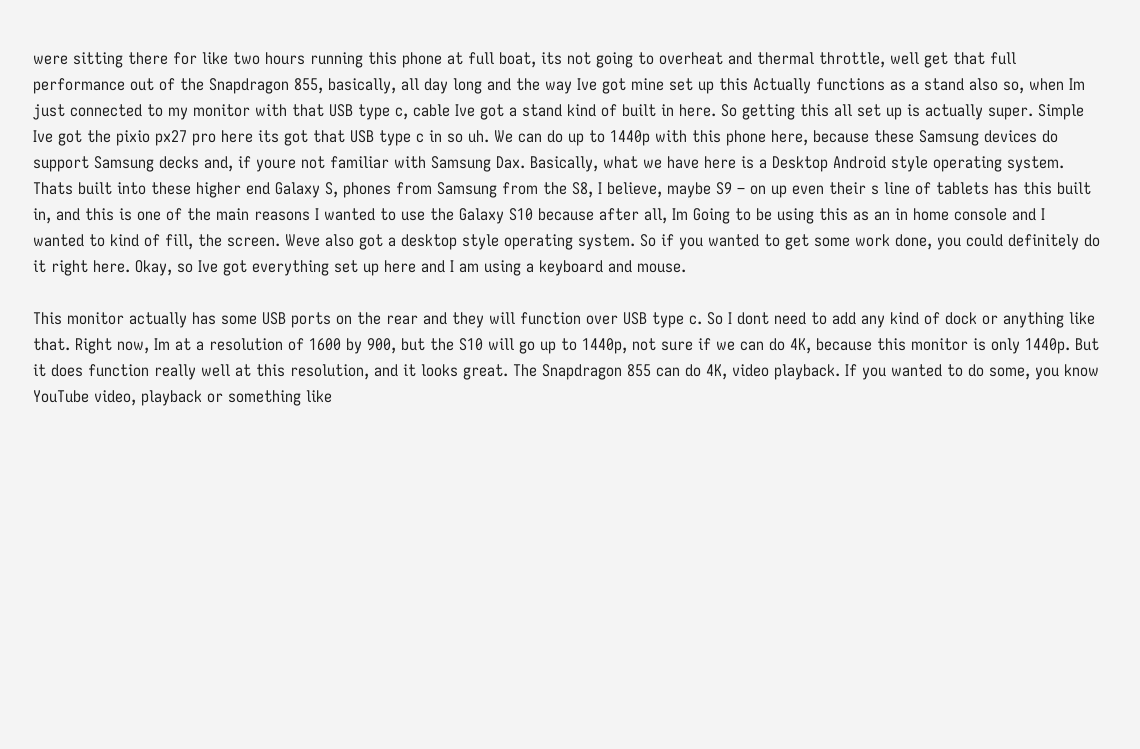were sitting there for like two hours running this phone at full boat, its not going to overheat and thermal throttle, well get that full performance out of the Snapdragon 855, basically, all day long and the way Ive got mine set up this Actually functions as a stand also so, when Im just connected to my monitor with that USB type c, cable Ive got a stand kind of built in here. So getting this all set up is actually super. Simple Ive got the pixio px27 pro here its got that USB type c in so uh. We can do up to 1440p with this phone here, because these Samsung devices do support Samsung decks and, if youre not familiar with Samsung Dax. Basically, what we have here is a Desktop Android style operating system. Thats built into these higher end Galaxy S, phones from Samsung from the S8, I believe, maybe S9 – on up even their s line of tablets has this built in, and this is one of the main reasons I wanted to use the Galaxy S10 because after all, Im Going to be using this as an in home console and I wanted to kind of fill, the screen. Weve also got a desktop style operating system. So if you wanted to get some work done, you could definitely do it right here. Okay, so Ive got everything set up here and I am using a keyboard and mouse.

This monitor actually has some USB ports on the rear and they will function over USB type c. So I dont need to add any kind of dock or anything like that. Right now, Im at a resolution of 1600 by 900, but the S10 will go up to 1440p, not sure if we can do 4K, because this monitor is only 1440p. But it does function really well at this resolution, and it looks great. The Snapdragon 855 can do 4K, video playback. If you wanted to do some, you know YouTube video, playback or something like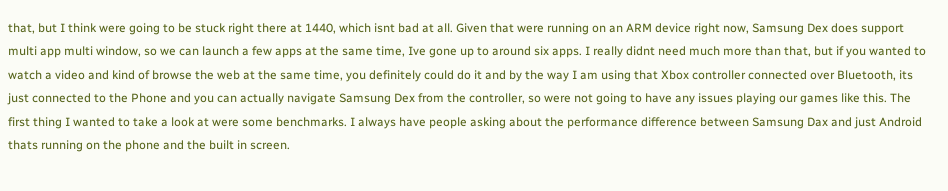that, but I think were going to be stuck right there at 1440, which isnt bad at all. Given that were running on an ARM device right now, Samsung Dex does support multi app multi window, so we can launch a few apps at the same time, Ive gone up to around six apps. I really didnt need much more than that, but if you wanted to watch a video and kind of browse the web at the same time, you definitely could do it and by the way I am using that Xbox controller connected over Bluetooth, its just connected to the Phone and you can actually navigate Samsung Dex from the controller, so were not going to have any issues playing our games like this. The first thing I wanted to take a look at were some benchmarks. I always have people asking about the performance difference between Samsung Dax and just Android thats running on the phone and the built in screen.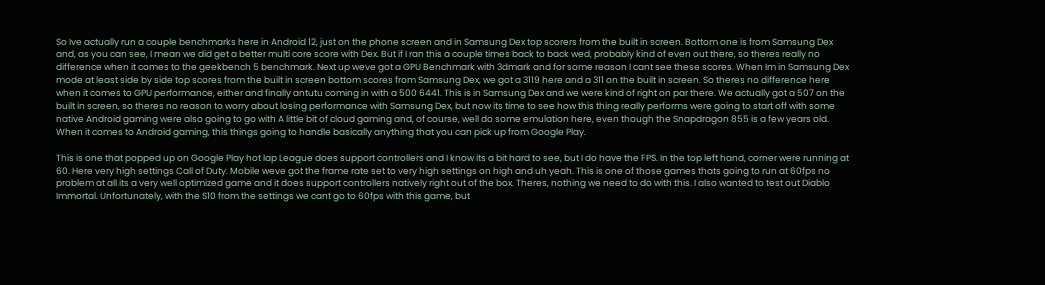So Ive actually run a couple benchmarks here in Android 12, just on the phone screen and in Samsung Dex top scorers from the built in screen. Bottom one is from Samsung Dex and, as you can see, I mean we did get a better multi core score with Dex. But if I ran this a couple times back to back wed, probably kind of even out there, so theres really no difference when it comes to the geekbench 5 benchmark. Next up weve got a GPU Benchmark with 3dmark and for some reason I cant see these scores. When Im in Samsung Dex mode at least side by side top scores from the built in screen bottom scores from Samsung Dex, we got a 3119 here and a 311 on the built in screen. So theres no difference here when it comes to GPU performance, either and finally antutu coming in with a 500 6441. This is in Samsung Dex and we were kind of right on par there. We actually got a 507 on the built in screen, so theres no reason to worry about losing performance with Samsung Dex, but now its time to see how this thing really performs were going to start off with some native Android gaming were also going to go with A little bit of cloud gaming and, of course, well do some emulation here, even though the Snapdragon 855 is a few years old. When it comes to Android gaming, this things going to handle basically anything that you can pick up from Google Play.

This is one that popped up on Google Play hot lap League does support controllers and I know its a bit hard to see, but I do have the FPS. In the top left hand, corner were running at 60. Here very high settings Call of Duty. Mobile weve got the frame rate set to very high settings on high and uh yeah. This is one of those games thats going to run at 60fps no problem at all its a very well optimized game and it does support controllers natively right out of the box. Theres, nothing we need to do with this. I also wanted to test out Diablo Immortal. Unfortunately, with the S10 from the settings we cant go to 60fps with this game, but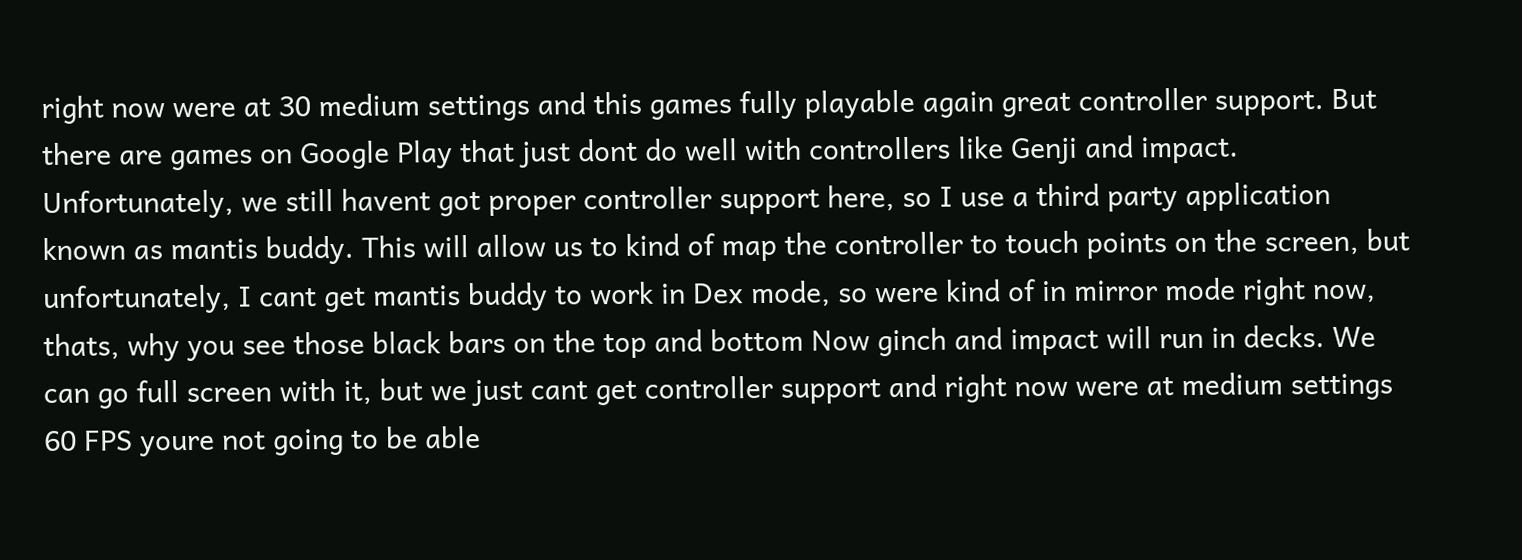right now were at 30 medium settings and this games fully playable again great controller support. But there are games on Google Play that just dont do well with controllers like Genji and impact. Unfortunately, we still havent got proper controller support here, so I use a third party application known as mantis buddy. This will allow us to kind of map the controller to touch points on the screen, but unfortunately, I cant get mantis buddy to work in Dex mode, so were kind of in mirror mode right now, thats, why you see those black bars on the top and bottom Now ginch and impact will run in decks. We can go full screen with it, but we just cant get controller support and right now were at medium settings 60 FPS youre not going to be able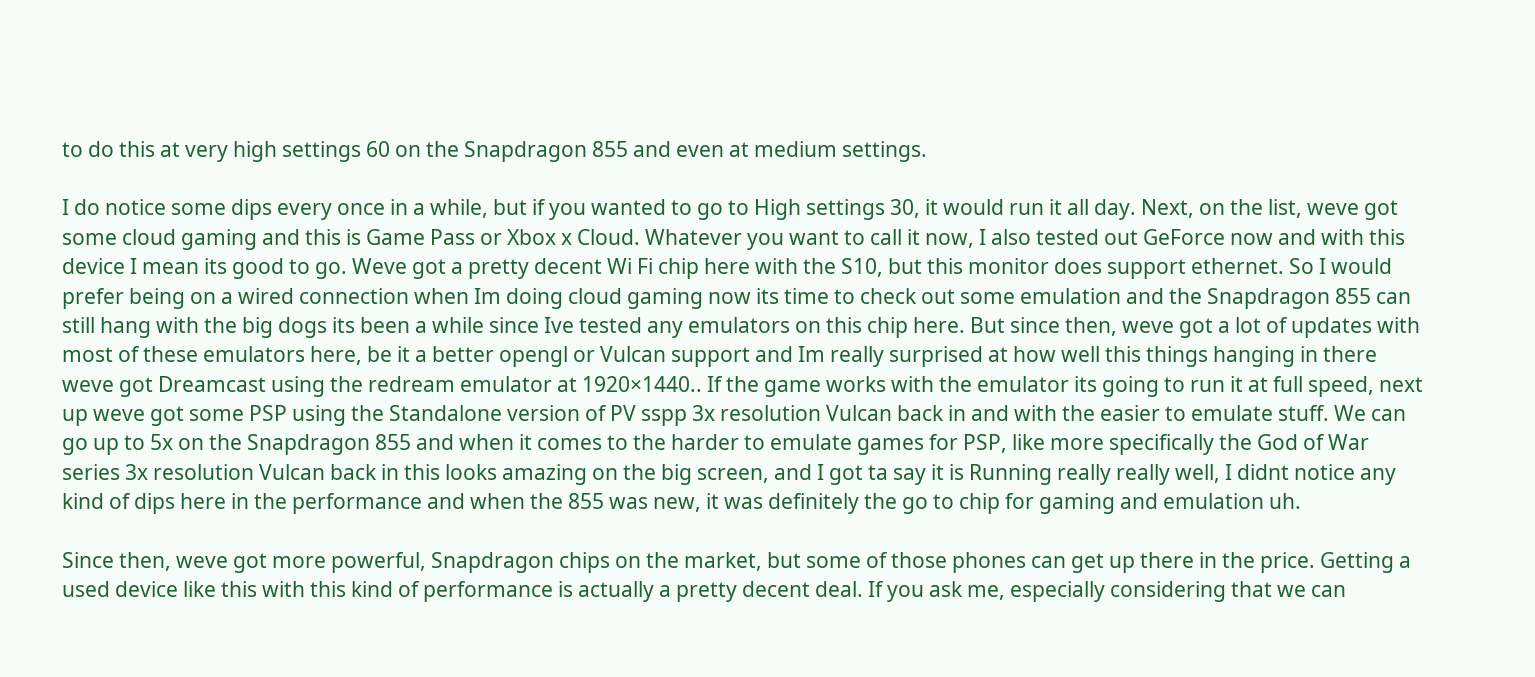to do this at very high settings 60 on the Snapdragon 855 and even at medium settings.

I do notice some dips every once in a while, but if you wanted to go to High settings 30, it would run it all day. Next, on the list, weve got some cloud gaming and this is Game Pass or Xbox x Cloud. Whatever you want to call it now, I also tested out GeForce now and with this device I mean its good to go. Weve got a pretty decent Wi Fi chip here with the S10, but this monitor does support ethernet. So I would prefer being on a wired connection when Im doing cloud gaming now its time to check out some emulation and the Snapdragon 855 can still hang with the big dogs its been a while since Ive tested any emulators on this chip here. But since then, weve got a lot of updates with most of these emulators here, be it a better opengl or Vulcan support and Im really surprised at how well this things hanging in there weve got Dreamcast using the redream emulator at 1920×1440.. If the game works with the emulator its going to run it at full speed, next up weve got some PSP using the Standalone version of PV sspp 3x resolution Vulcan back in and with the easier to emulate stuff. We can go up to 5x on the Snapdragon 855 and when it comes to the harder to emulate games for PSP, like more specifically the God of War series 3x resolution Vulcan back in this looks amazing on the big screen, and I got ta say it is Running really really well, I didnt notice any kind of dips here in the performance and when the 855 was new, it was definitely the go to chip for gaming and emulation uh.

Since then, weve got more powerful, Snapdragon chips on the market, but some of those phones can get up there in the price. Getting a used device like this with this kind of performance is actually a pretty decent deal. If you ask me, especially considering that we can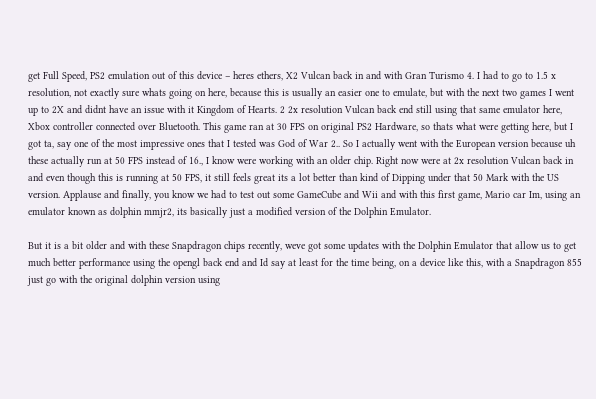get Full Speed, PS2 emulation out of this device – heres ethers, X2 Vulcan back in and with Gran Turismo 4. I had to go to 1.5 x resolution, not exactly sure whats going on here, because this is usually an easier one to emulate, but with the next two games I went up to 2X and didnt have an issue with it Kingdom of Hearts. 2 2x resolution Vulcan back end still using that same emulator here, Xbox controller connected over Bluetooth. This game ran at 30 FPS on original PS2 Hardware, so thats what were getting here, but I got ta, say one of the most impressive ones that I tested was God of War 2.. So I actually went with the European version because uh these actually run at 50 FPS instead of 16., I know were working with an older chip. Right now were at 2x resolution Vulcan back in and even though this is running at 50 FPS, it still feels great its a lot better than kind of Dipping under that 50 Mark with the US version. Applause and finally, you know we had to test out some GameCube and Wii and with this first game, Mario car Im, using an emulator known as dolphin mmjr2, its basically just a modified version of the Dolphin Emulator.

But it is a bit older and with these Snapdragon chips recently, weve got some updates with the Dolphin Emulator that allow us to get much better performance using the opengl back end and Id say at least for the time being, on a device like this, with a Snapdragon 855 just go with the original dolphin version using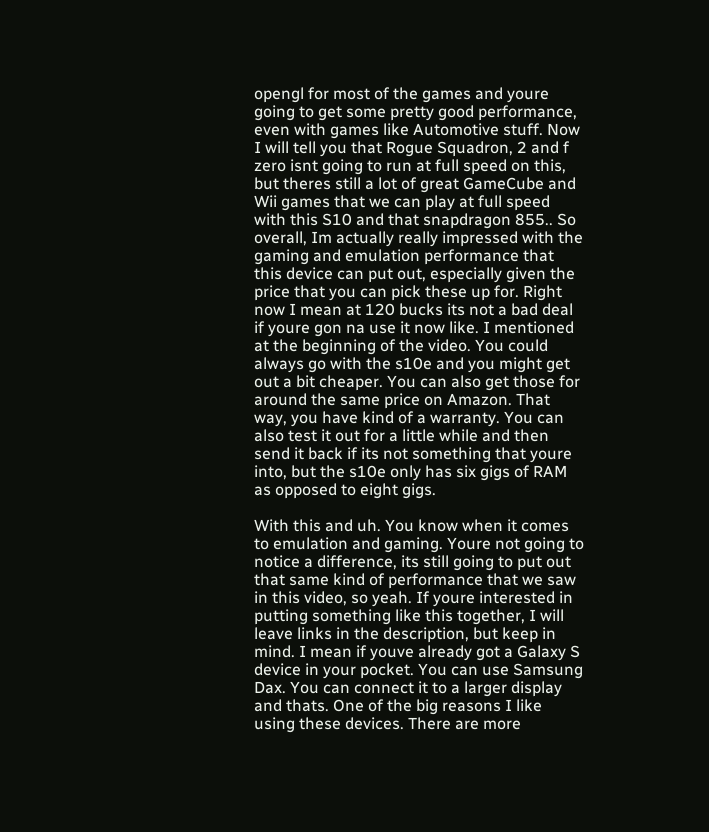opengl for most of the games and youre going to get some pretty good performance, even with games like Automotive stuff. Now I will tell you that Rogue Squadron, 2 and f zero isnt going to run at full speed on this, but theres still a lot of great GameCube and Wii games that we can play at full speed with this S10 and that snapdragon 855.. So overall, Im actually really impressed with the gaming and emulation performance that this device can put out, especially given the price that you can pick these up for. Right now I mean at 120 bucks its not a bad deal if youre gon na use it now like. I mentioned at the beginning of the video. You could always go with the s10e and you might get out a bit cheaper. You can also get those for around the same price on Amazon. That way, you have kind of a warranty. You can also test it out for a little while and then send it back if its not something that youre into, but the s10e only has six gigs of RAM as opposed to eight gigs.

With this and uh. You know when it comes to emulation and gaming. Youre not going to notice a difference, its still going to put out that same kind of performance that we saw in this video, so yeah. If youre interested in putting something like this together, I will leave links in the description, but keep in mind. I mean if youve already got a Galaxy S device in your pocket. You can use Samsung Dax. You can connect it to a larger display and thats. One of the big reasons I like using these devices. There are more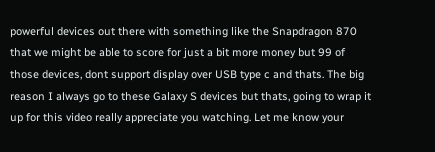powerful devices out there with something like the Snapdragon 870 that we might be able to score for just a bit more money but 99 of those devices, dont support display over USB type c and thats. The big reason I always go to these Galaxy S devices but thats, going to wrap it up for this video really appreciate you watching. Let me know your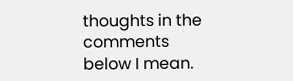thoughts in the comments below I mean.